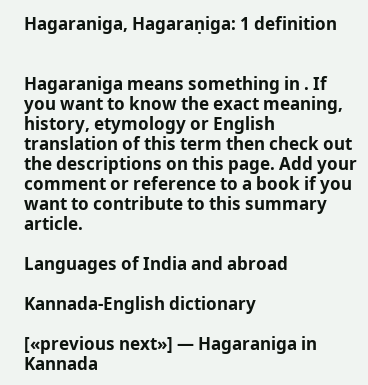Hagaraniga, Hagaraṇiga: 1 definition


Hagaraniga means something in . If you want to know the exact meaning, history, etymology or English translation of this term then check out the descriptions on this page. Add your comment or reference to a book if you want to contribute to this summary article.

Languages of India and abroad

Kannada-English dictionary

[«previous next»] — Hagaraniga in Kannada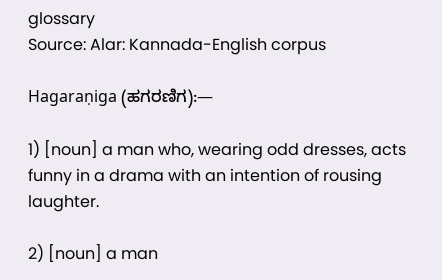glossary
Source: Alar: Kannada-English corpus

Hagaraṇiga (ಹಗರಣಿಗ):—

1) [noun] a man who, wearing odd dresses, acts funny in a drama with an intention of rousing laughter.

2) [noun] a man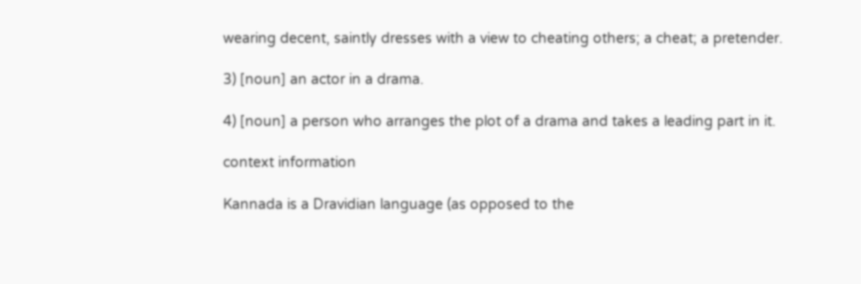wearing decent, saintly dresses with a view to cheating others; a cheat; a pretender.

3) [noun] an actor in a drama.

4) [noun] a person who arranges the plot of a drama and takes a leading part in it.

context information

Kannada is a Dravidian language (as opposed to the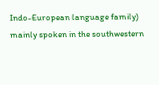Indo-European language family) mainly spoken in the southwestern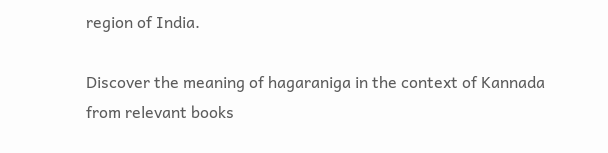region of India.

Discover the meaning of hagaraniga in the context of Kannada from relevant books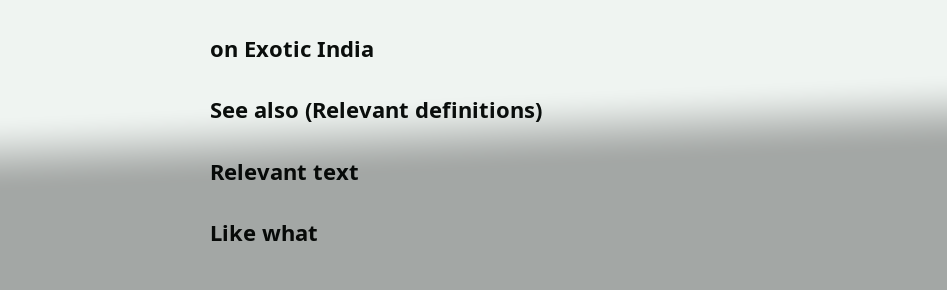on Exotic India

See also (Relevant definitions)

Relevant text

Like what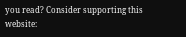you read? Consider supporting this website: